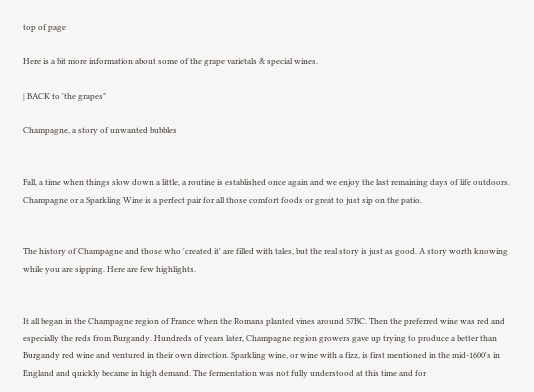top of page

Here is a bit more information about some of the grape varietals & special wines.

| BACK to 'the grapes"

Champagne, a story of unwanted bubbles


Fall, a time when things slow down a little, a routine is established once again and we enjoy the last remaining days of life outdoors. Champagne or a Sparkling Wine is a perfect pair for all those comfort foods or great to just sip on the patio.


The history of Champagne and those who 'created it' are filled with tales, but the real story is just as good. A story worth knowing while you are sipping. Here are few highlights.


It all began in the Champagne region of France when the Romans planted vines around 57BC. Then the preferred wine was red and especially the reds from Burgandy. Hundreds of years later, Champagne region growers gave up trying to produce a better than Burgandy red wine and ventured in their own direction. Sparkling wine, or wine with a fizz, is first mentioned in the mid-1600's in England and quickly became in high demand. The fermentation was not fully understood at this time and for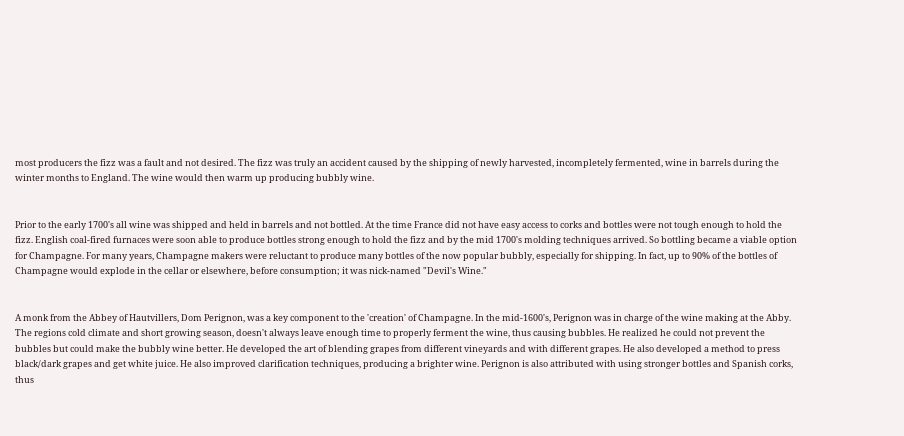most producers the fizz was a fault and not desired. The fizz was truly an accident caused by the shipping of newly harvested, incompletely fermented, wine in barrels during the winter months to England. The wine would then warm up producing bubbly wine.


Prior to the early 1700's all wine was shipped and held in barrels and not bottled. At the time France did not have easy access to corks and bottles were not tough enough to hold the fizz. English coal-fired furnaces were soon able to produce bottles strong enough to hold the fizz and by the mid 1700's molding techniques arrived. So bottling became a viable option for Champagne. For many years, Champagne makers were reluctant to produce many bottles of the now popular bubbly, especially for shipping. In fact, up to 90% of the bottles of Champagne would explode in the cellar or elsewhere, before consumption; it was nick-named "Devil's Wine."


A monk from the Abbey of Hautvillers, Dom Perignon, was a key component to the 'creation' of Champagne. In the mid-1600's, Perignon was in charge of the wine making at the Abby. The regions cold climate and short growing season, doesn't always leave enough time to properly ferment the wine, thus causing bubbles. He realized he could not prevent the bubbles but could make the bubbly wine better. He developed the art of blending grapes from different vineyards and with different grapes. He also developed a method to press black/dark grapes and get white juice. He also improved clarification techniques, producing a brighter wine. Perignon is also attributed with using stronger bottles and Spanish corks, thus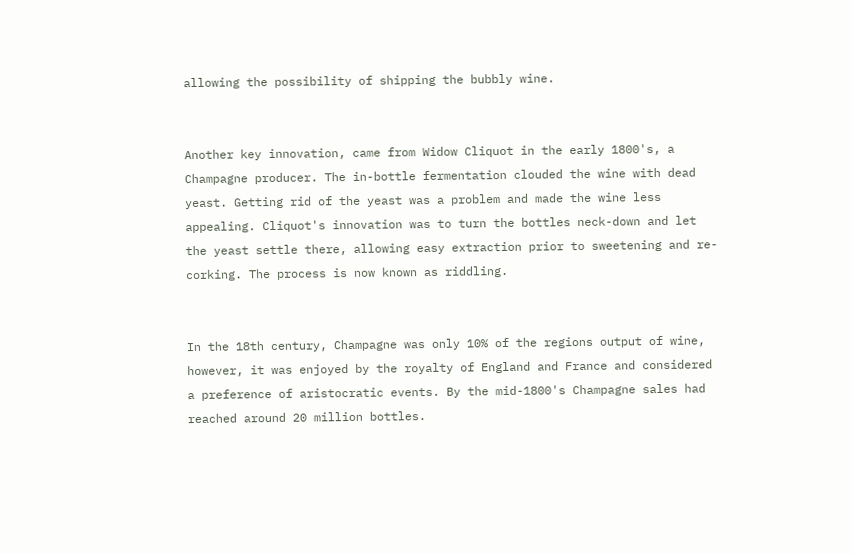allowing the possibility of shipping the bubbly wine.


Another key innovation, came from Widow Cliquot in the early 1800's, a Champagne producer. The in-bottle fermentation clouded the wine with dead yeast. Getting rid of the yeast was a problem and made the wine less appealing. Cliquot's innovation was to turn the bottles neck-down and let the yeast settle there, allowing easy extraction prior to sweetening and re-corking. The process is now known as riddling.


In the 18th century, Champagne was only 10% of the regions output of wine, however, it was enjoyed by the royalty of England and France and considered a preference of aristocratic events. By the mid-1800's Champagne sales had reached around 20 million bottles.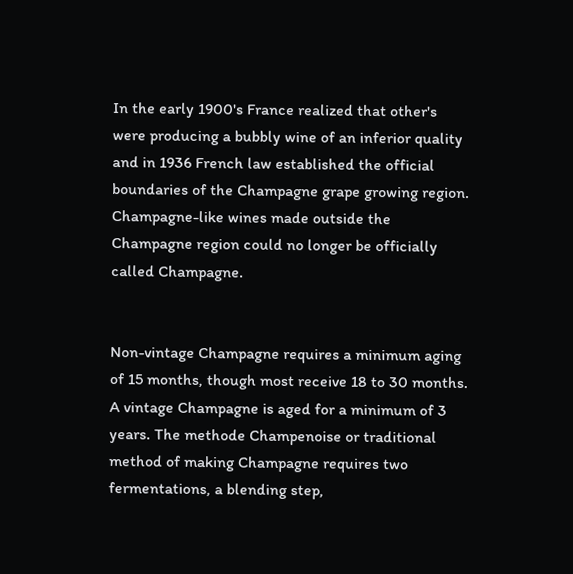In the early 1900's France realized that other's were producing a bubbly wine of an inferior quality and in 1936 French law established the official boundaries of the Champagne grape growing region. Champagne-like wines made outside the Champagne region could no longer be officially called Champagne.


Non-vintage Champagne requires a minimum aging of 15 months, though most receive 18 to 30 months. A vintage Champagne is aged for a minimum of 3 years. The methode Champenoise or traditional method of making Champagne requires two fermentations, a blending step,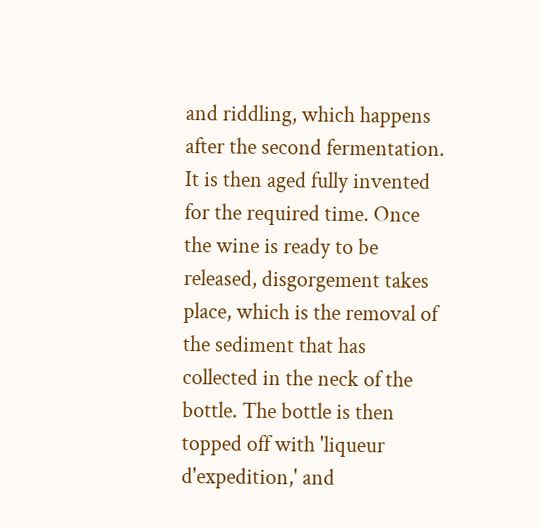and riddling, which happens after the second fermentation. It is then aged fully invented for the required time. Once the wine is ready to be released, disgorgement takes place, which is the removal of the sediment that has collected in the neck of the bottle. The bottle is then topped off with 'liqueur d'expedition,' and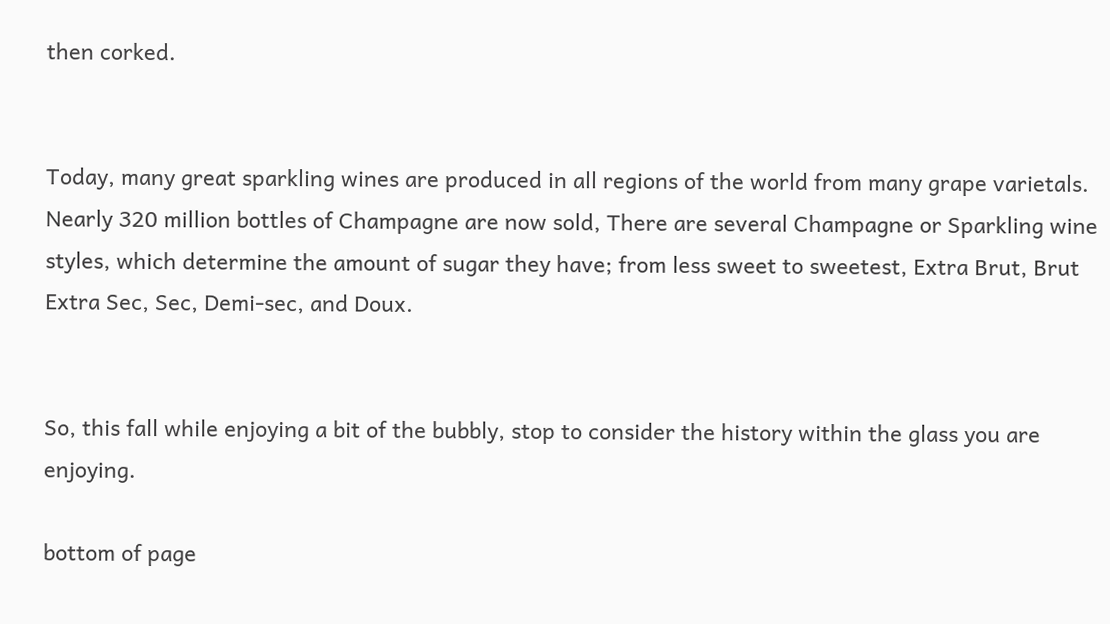then corked.


Today, many great sparkling wines are produced in all regions of the world from many grape varietals. Nearly 320 million bottles of Champagne are now sold, There are several Champagne or Sparkling wine styles, which determine the amount of sugar they have; from less sweet to sweetest, Extra Brut, Brut Extra Sec, Sec, Demi-sec, and Doux.


So, this fall while enjoying a bit of the bubbly, stop to consider the history within the glass you are enjoying.

bottom of page